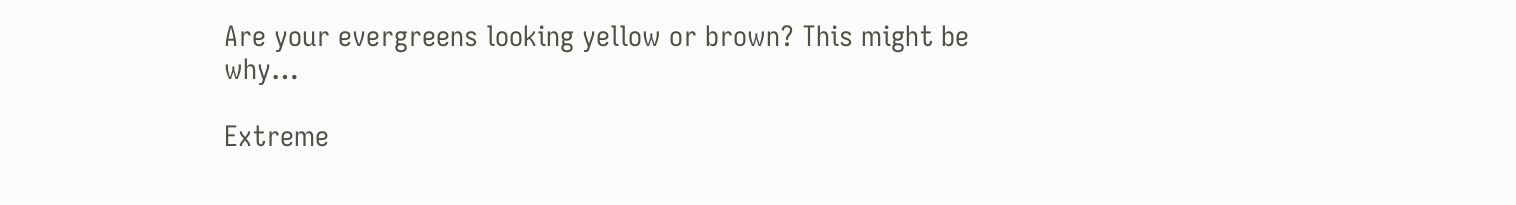Are your evergreens looking yellow or brown? This might be why…

Extreme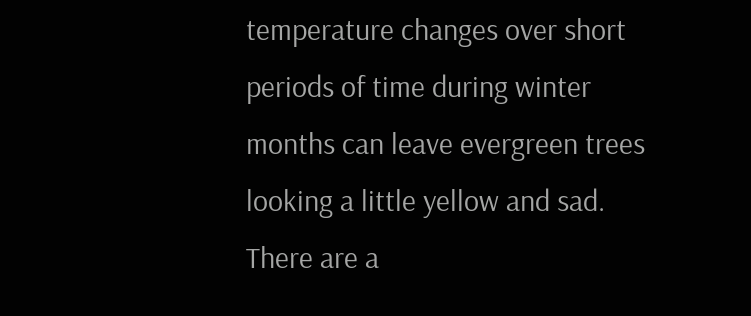temperature changes over short periods of time during winter months can leave evergreen trees looking a little yellow and sad. There are a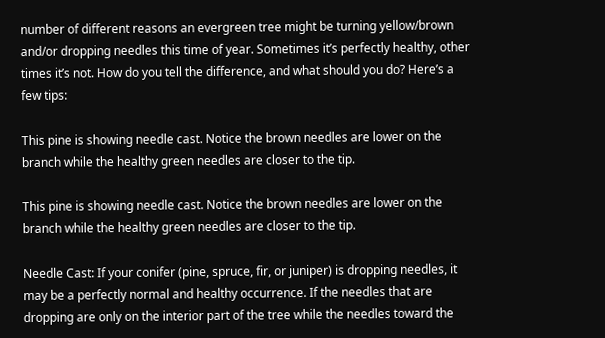number of different reasons an evergreen tree might be turning yellow/brown and/or dropping needles this time of year. Sometimes it’s perfectly healthy, other times it’s not. How do you tell the difference, and what should you do? Here’s a few tips:

This pine is showing needle cast. Notice the brown needles are lower on the branch while the healthy green needles are closer to the tip.

This pine is showing needle cast. Notice the brown needles are lower on the branch while the healthy green needles are closer to the tip.

Needle Cast: If your conifer (pine, spruce, fir, or juniper) is dropping needles, it may be a perfectly normal and healthy occurrence. If the needles that are dropping are only on the interior part of the tree while the needles toward the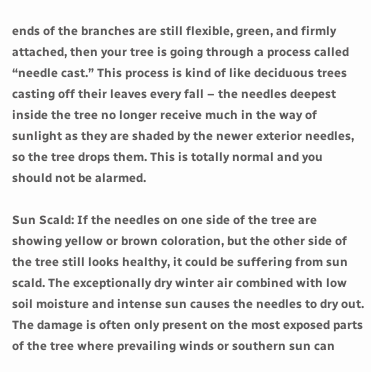ends of the branches are still flexible, green, and firmly attached, then your tree is going through a process called “needle cast.” This process is kind of like deciduous trees casting off their leaves every fall – the needles deepest inside the tree no longer receive much in the way of sunlight as they are shaded by the newer exterior needles, so the tree drops them. This is totally normal and you should not be alarmed.

Sun Scald: If the needles on one side of the tree are showing yellow or brown coloration, but the other side of the tree still looks healthy, it could be suffering from sun scald. The exceptionally dry winter air combined with low soil moisture and intense sun causes the needles to dry out. The damage is often only present on the most exposed parts of the tree where prevailing winds or southern sun can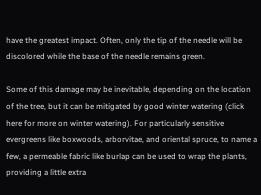have the greatest impact. Often, only the tip of the needle will be discolored while the base of the needle remains green.

Some of this damage may be inevitable, depending on the location of the tree, but it can be mitigated by good winter watering (click here for more on winter watering). For particularly sensitive evergreens like boxwoods, arborvitae, and oriental spruce, to name a few, a permeable fabric like burlap can be used to wrap the plants, providing a little extra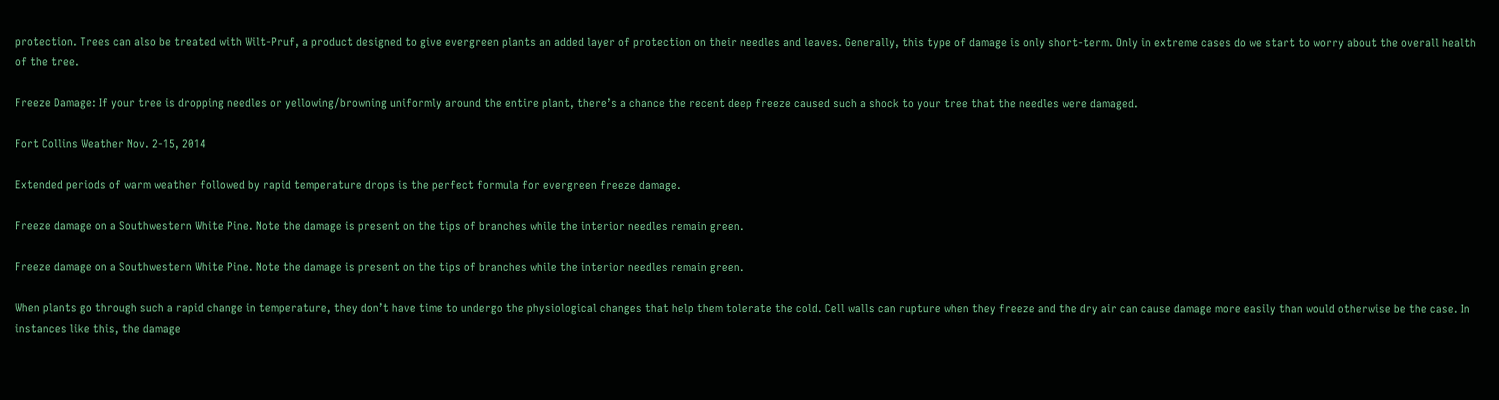protection. Trees can also be treated with Wilt-Pruf, a product designed to give evergreen plants an added layer of protection on their needles and leaves. Generally, this type of damage is only short-term. Only in extreme cases do we start to worry about the overall health of the tree.

Freeze Damage: If your tree is dropping needles or yellowing/browning uniformly around the entire plant, there’s a chance the recent deep freeze caused such a shock to your tree that the needles were damaged.

Fort Collins Weather Nov. 2-15, 2014

Extended periods of warm weather followed by rapid temperature drops is the perfect formula for evergreen freeze damage.

Freeze damage on a Southwestern White Pine. Note the damage is present on the tips of branches while the interior needles remain green.

Freeze damage on a Southwestern White Pine. Note the damage is present on the tips of branches while the interior needles remain green.

When plants go through such a rapid change in temperature, they don’t have time to undergo the physiological changes that help them tolerate the cold. Cell walls can rupture when they freeze and the dry air can cause damage more easily than would otherwise be the case. In instances like this, the damage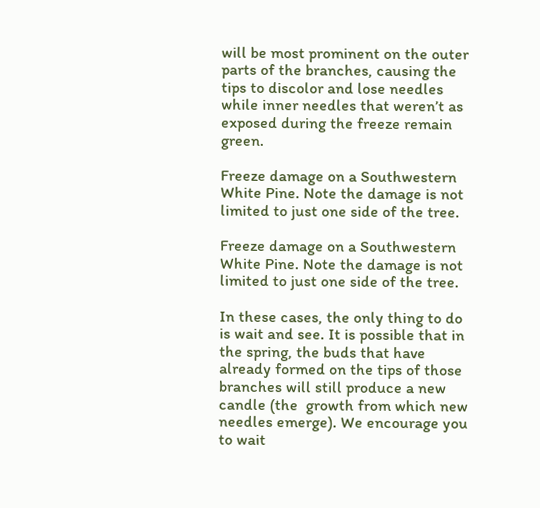will be most prominent on the outer parts of the branches, causing the tips to discolor and lose needles while inner needles that weren’t as exposed during the freeze remain green.

Freeze damage on a Southwestern White Pine. Note the damage is not limited to just one side of the tree.

Freeze damage on a Southwestern White Pine. Note the damage is not limited to just one side of the tree.

In these cases, the only thing to do is wait and see. It is possible that in the spring, the buds that have already formed on the tips of those branches will still produce a new candle (the  growth from which new needles emerge). We encourage you to wait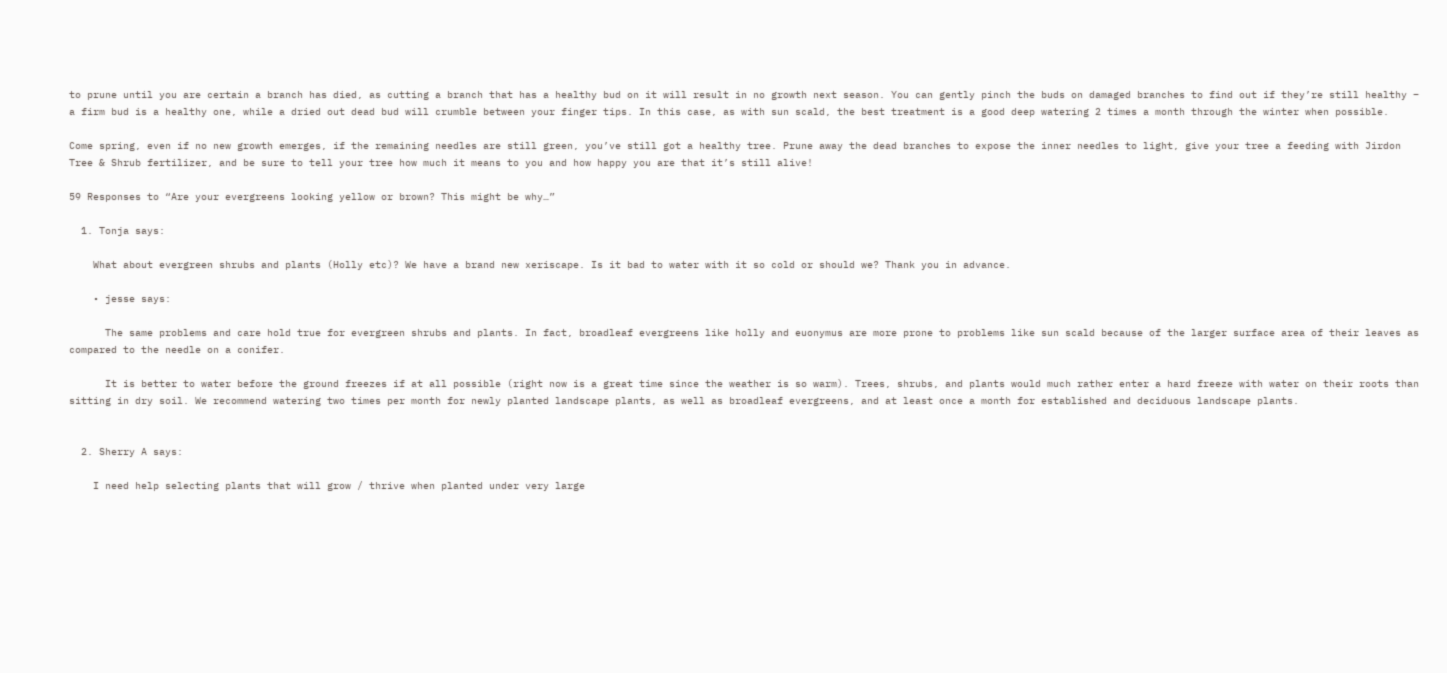to prune until you are certain a branch has died, as cutting a branch that has a healthy bud on it will result in no growth next season. You can gently pinch the buds on damaged branches to find out if they’re still healthy – a firm bud is a healthy one, while a dried out dead bud will crumble between your finger tips. In this case, as with sun scald, the best treatment is a good deep watering 2 times a month through the winter when possible.

Come spring, even if no new growth emerges, if the remaining needles are still green, you’ve still got a healthy tree. Prune away the dead branches to expose the inner needles to light, give your tree a feeding with Jirdon Tree & Shrub fertilizer, and be sure to tell your tree how much it means to you and how happy you are that it’s still alive!

59 Responses to “Are your evergreens looking yellow or brown? This might be why…”

  1. Tonja says:

    What about evergreen shrubs and plants (Holly etc)? We have a brand new xeriscape. Is it bad to water with it so cold or should we? Thank you in advance.

    • jesse says:

      The same problems and care hold true for evergreen shrubs and plants. In fact, broadleaf evergreens like holly and euonymus are more prone to problems like sun scald because of the larger surface area of their leaves as compared to the needle on a conifer.

      It is better to water before the ground freezes if at all possible (right now is a great time since the weather is so warm). Trees, shrubs, and plants would much rather enter a hard freeze with water on their roots than sitting in dry soil. We recommend watering two times per month for newly planted landscape plants, as well as broadleaf evergreens, and at least once a month for established and deciduous landscape plants.


  2. Sherry A says:

    I need help selecting plants that will grow / thrive when planted under very large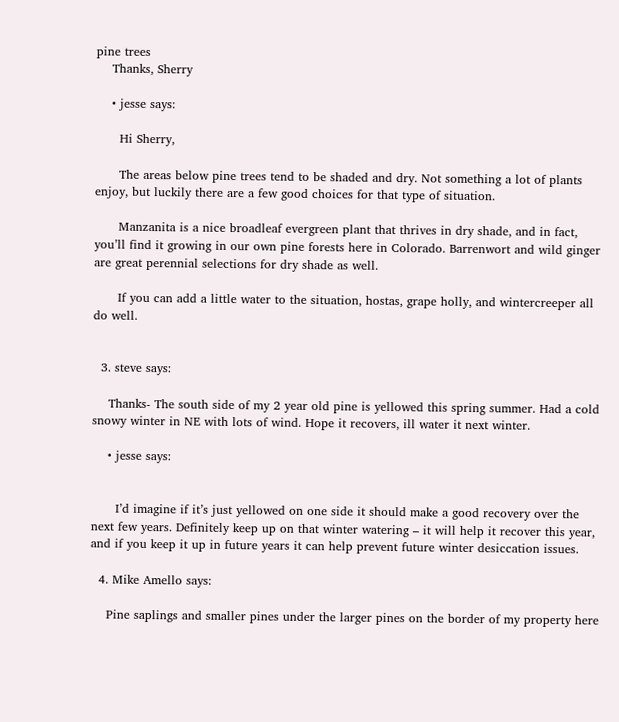pine trees
    Thanks, Sherry

    • jesse says:

      Hi Sherry,

      The areas below pine trees tend to be shaded and dry. Not something a lot of plants enjoy, but luckily there are a few good choices for that type of situation.

      Manzanita is a nice broadleaf evergreen plant that thrives in dry shade, and in fact, you’ll find it growing in our own pine forests here in Colorado. Barrenwort and wild ginger are great perennial selections for dry shade as well.

      If you can add a little water to the situation, hostas, grape holly, and wintercreeper all do well.


  3. steve says:

    Thanks- The south side of my 2 year old pine is yellowed this spring summer. Had a cold snowy winter in NE with lots of wind. Hope it recovers, ill water it next winter.

    • jesse says:


      I’d imagine if it’s just yellowed on one side it should make a good recovery over the next few years. Definitely keep up on that winter watering – it will help it recover this year, and if you keep it up in future years it can help prevent future winter desiccation issues.

  4. Mike Amello says:

    Pine saplings and smaller pines under the larger pines on the border of my property here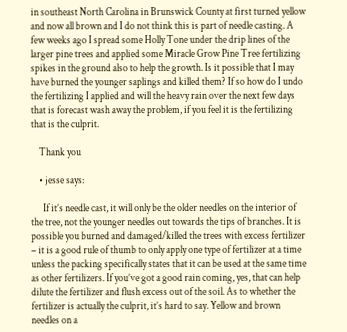in southeast North Carolina in Brunswick County at first turned yellow and now all brown and I do not think this is part of needle casting. A few weeks ago I spread some Holly Tone under the drip lines of the larger pine trees and applied some Miracle Grow Pine Tree fertilizing spikes in the ground also to help the growth. Is it possible that I may have burned the younger saplings and killed them? If so how do I undo the fertilizing I applied and will the heavy rain over the next few days that is forecast wash away the problem, if you feel it is the fertilizing that is the culprit.

    Thank you

    • jesse says:

      If it’s needle cast, it will only be the older needles on the interior of the tree, not the younger needles out towards the tips of branches. It is possible you burned and damaged/killed the trees with excess fertilizer – it is a good rule of thumb to only apply one type of fertilizer at a time unless the packing specifically states that it can be used at the same time as other fertilizers. If you’ve got a good rain coming, yes, that can help dilute the fertilizer and flush excess out of the soil. As to whether the fertilizer is actually the culprit, it’s hard to say. Yellow and brown needles on a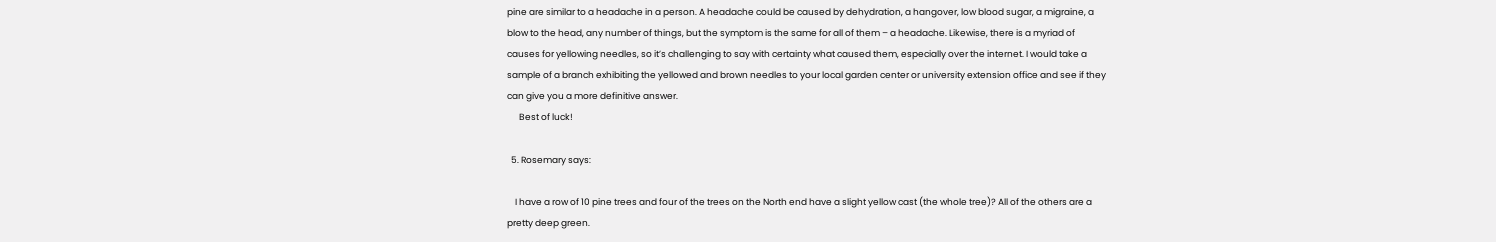pine are similar to a headache in a person. A headache could be caused by dehydration, a hangover, low blood sugar, a migraine, a blow to the head, any number of things, but the symptom is the same for all of them – a headache. Likewise, there is a myriad of causes for yellowing needles, so it’s challenging to say with certainty what caused them, especially over the internet. I would take a sample of a branch exhibiting the yellowed and brown needles to your local garden center or university extension office and see if they can give you a more definitive answer.
      Best of luck!

  5. Rosemary says:

    I have a row of 10 pine trees and four of the trees on the North end have a slight yellow cast (the whole tree)? All of the others are a pretty deep green.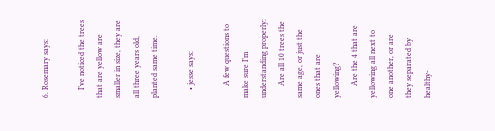6. Rosemary says:

    I’ve noticed the trees that are yellow are smaller in size, they are all three years old, planted same time.

    • jesse says:

      A few questions to make sure I’m understanding properly:
      Are all 10 trees the same age, or just the ones that are yellowing?
      Are the 4 that are yellowing all next to one another, or are they separated by healthy-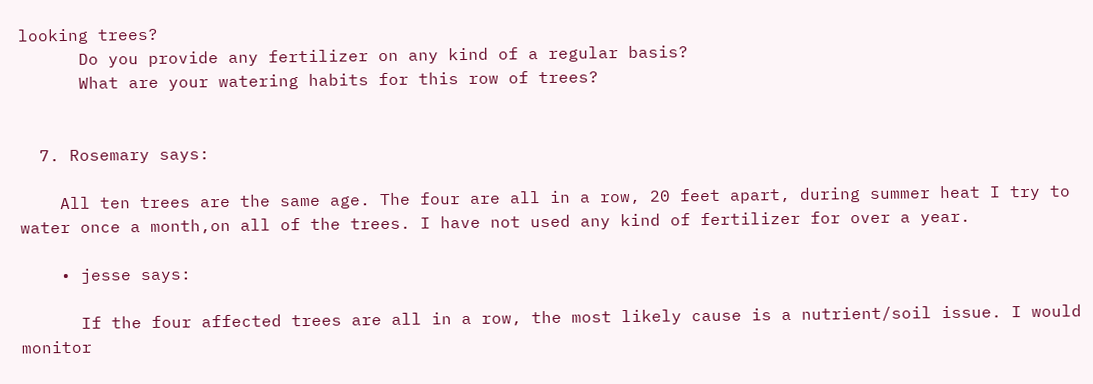looking trees?
      Do you provide any fertilizer on any kind of a regular basis?
      What are your watering habits for this row of trees?


  7. Rosemary says:

    All ten trees are the same age. The four are all in a row, 20 feet apart, during summer heat I try to water once a month,on all of the trees. I have not used any kind of fertilizer for over a year.

    • jesse says:

      If the four affected trees are all in a row, the most likely cause is a nutrient/soil issue. I would monitor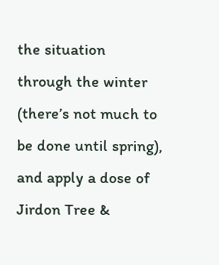the situation through the winter (there’s not much to be done until spring), and apply a dose of Jirdon Tree &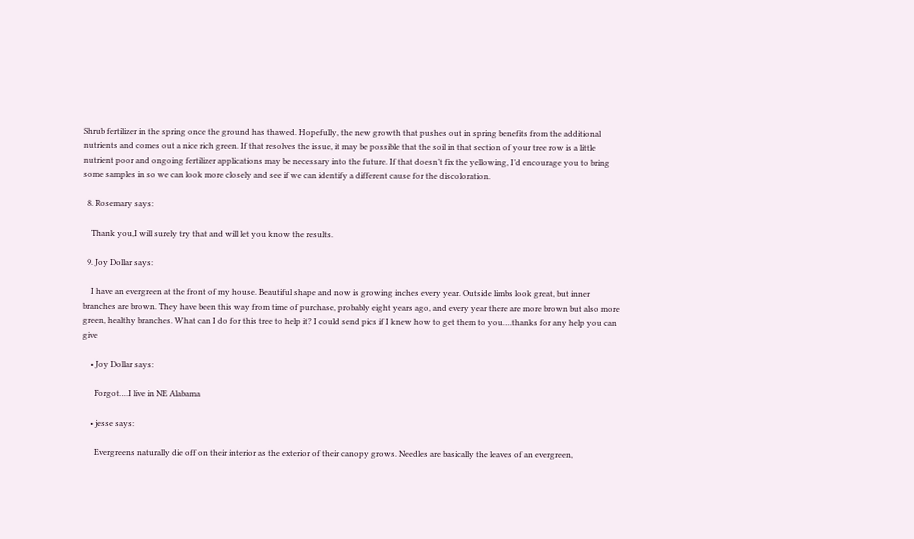Shrub fertilizer in the spring once the ground has thawed. Hopefully, the new growth that pushes out in spring benefits from the additional nutrients and comes out a nice rich green. If that resolves the issue, it may be possible that the soil in that section of your tree row is a little nutrient poor and ongoing fertilizer applications may be necessary into the future. If that doesn’t fix the yellowing, I’d encourage you to bring some samples in so we can look more closely and see if we can identify a different cause for the discoloration.

  8. Rosemary says:

    Thank you,I will surely try that and will let you know the results.

  9. Joy Dollar says:

    I have an evergreen at the front of my house. Beautiful shape and now is growing inches every year. Outside limbs look great, but inner branches are brown. They have been this way from time of purchase, probably eight years ago, and every year there are more brown but also more green, healthy branches. What can I do for this tree to help it? I could send pics if I knew how to get them to you….thanks for any help you can give

    • Joy Dollar says:

      Forgot….I live in NE Alabama

    • jesse says:

      Evergreens naturally die off on their interior as the exterior of their canopy grows. Needles are basically the leaves of an evergreen,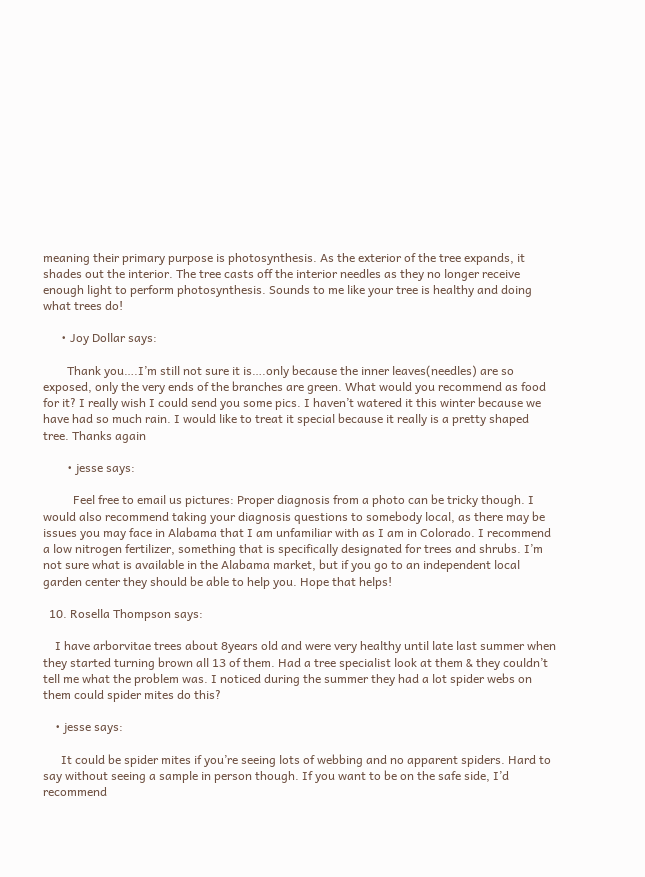meaning their primary purpose is photosynthesis. As the exterior of the tree expands, it shades out the interior. The tree casts off the interior needles as they no longer receive enough light to perform photosynthesis. Sounds to me like your tree is healthy and doing what trees do!

      • Joy Dollar says:

        Thank you….I’m still not sure it is….only because the inner leaves(needles) are so exposed, only the very ends of the branches are green. What would you recommend as food for it? I really wish I could send you some pics. I haven’t watered it this winter because we have had so much rain. I would like to treat it special because it really is a pretty shaped tree. Thanks again

        • jesse says:

          Feel free to email us pictures: Proper diagnosis from a photo can be tricky though. I would also recommend taking your diagnosis questions to somebody local, as there may be issues you may face in Alabama that I am unfamiliar with as I am in Colorado. I recommend a low nitrogen fertilizer, something that is specifically designated for trees and shrubs. I’m not sure what is available in the Alabama market, but if you go to an independent local garden center they should be able to help you. Hope that helps!

  10. Rosella Thompson says:

    I have arborvitae trees about 8years old and were very healthy until late last summer when they started turning brown all 13 of them. Had a tree specialist look at them & they couldn’t tell me what the problem was. I noticed during the summer they had a lot spider webs on them could spider mites do this?

    • jesse says:

      It could be spider mites if you’re seeing lots of webbing and no apparent spiders. Hard to say without seeing a sample in person though. If you want to be on the safe side, I’d recommend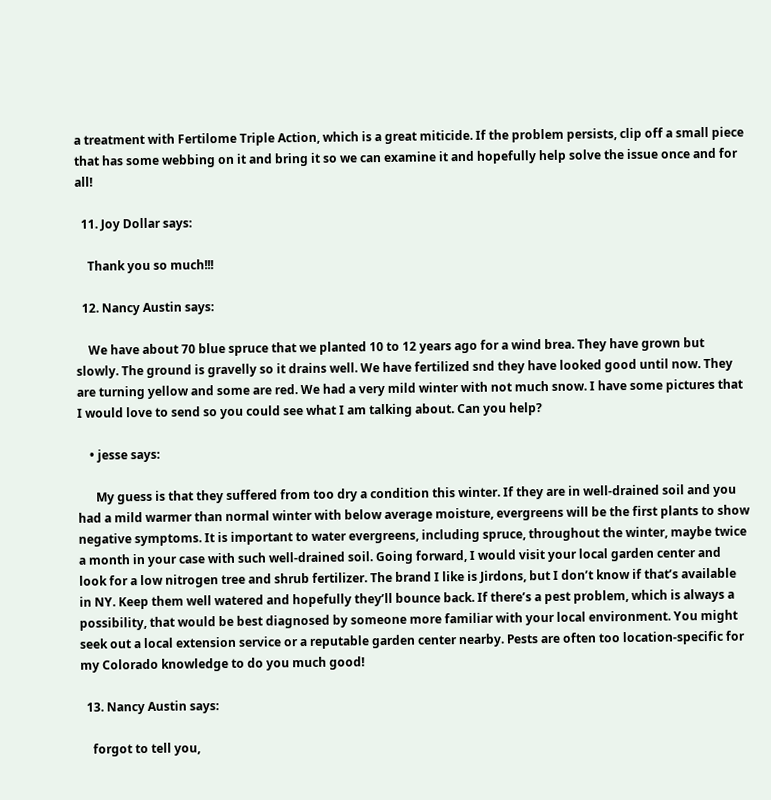a treatment with Fertilome Triple Action, which is a great miticide. If the problem persists, clip off a small piece that has some webbing on it and bring it so we can examine it and hopefully help solve the issue once and for all!

  11. Joy Dollar says:

    Thank you so much!!!

  12. Nancy Austin says:

    We have about 70 blue spruce that we planted 10 to 12 years ago for a wind brea. They have grown but slowly. The ground is gravelly so it drains well. We have fertilized snd they have looked good until now. They are turning yellow and some are red. We had a very mild winter with not much snow. I have some pictures that I would love to send so you could see what I am talking about. Can you help?

    • jesse says:

      My guess is that they suffered from too dry a condition this winter. If they are in well-drained soil and you had a mild warmer than normal winter with below average moisture, evergreens will be the first plants to show negative symptoms. It is important to water evergreens, including spruce, throughout the winter, maybe twice a month in your case with such well-drained soil. Going forward, I would visit your local garden center and look for a low nitrogen tree and shrub fertilizer. The brand I like is Jirdons, but I don’t know if that’s available in NY. Keep them well watered and hopefully they’ll bounce back. If there’s a pest problem, which is always a possibility, that would be best diagnosed by someone more familiar with your local environment. You might seek out a local extension service or a reputable garden center nearby. Pests are often too location-specific for my Colorado knowledge to do you much good!

  13. Nancy Austin says:

    forgot to tell you,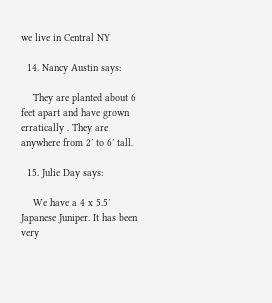we live in Central NY

  14. Nancy Austin says:

    They are planted about 6 feet apart and have grown erratically . They are anywhere from 2′ to 6′ tall.

  15. Julie Day says:

    We have a 4 x 5.5′ Japanese Juniper. It has been very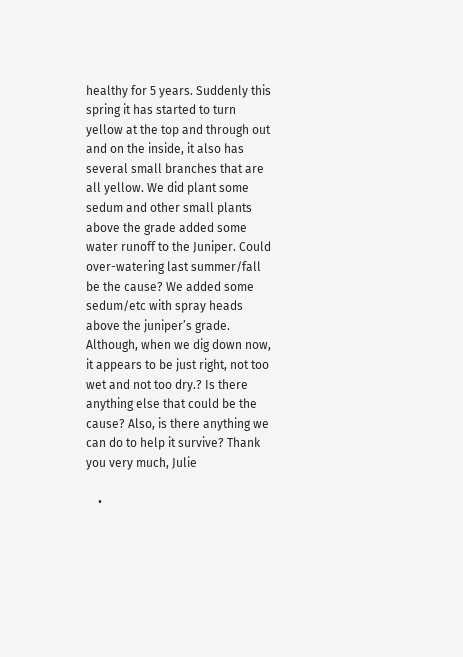healthy for 5 years. Suddenly this spring it has started to turn yellow at the top and through out and on the inside, it also has several small branches that are all yellow. We did plant some sedum and other small plants above the grade added some water runoff to the Juniper. Could over-watering last summer/fall be the cause? We added some sedum/etc with spray heads above the juniper’s grade. Although, when we dig down now, it appears to be just right, not too wet and not too dry.? Is there anything else that could be the cause? Also, is there anything we can do to help it survive? Thank you very much, Julie

    •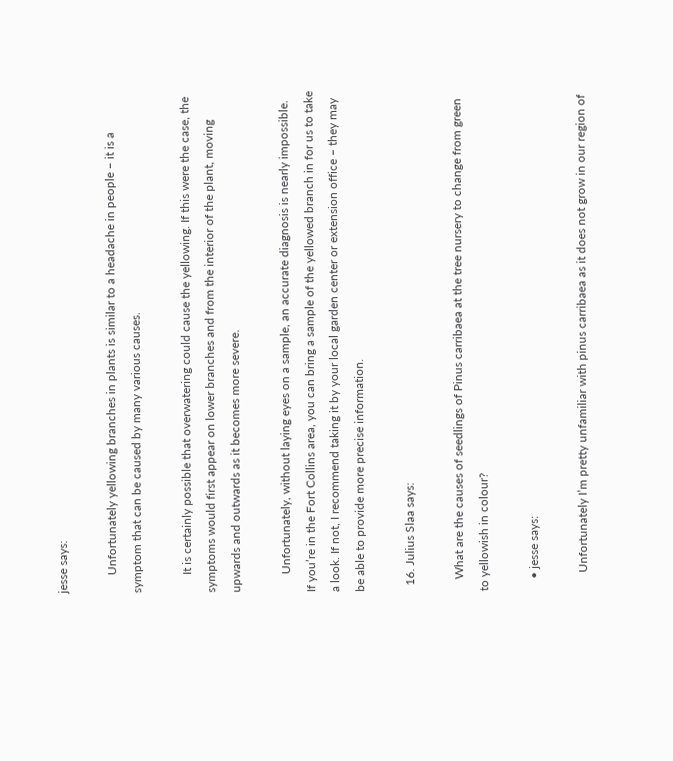jesse says:

      Unfortunately yellowing branches in plants is similar to a headache in people – it is a symptom that can be caused by many various causes.

      It is certainly possible that overwatering could cause the yellowing. If this were the case, the symptoms would first appear on lower branches and from the interior of the plant, moving upwards and outwards as it becomes more severe.

      Unfortunately, without laying eyes on a sample, an accurate diagnosis is nearly impossible. If you’re in the Fort Collins area, you can bring a sample of the yellowed branch in for us to take a look. If not, I recommend taking it by your local garden center or extension office – they may be able to provide more precise information.

  16. Julius Slaa says:

    What are the causes of seedlings of Pinus carribaea at the tree nursery to change from green to yellowish in colour?

    • jesse says:

      Unfortunately I’m pretty unfamiliar with pinus carribaea as it does not grow in our region of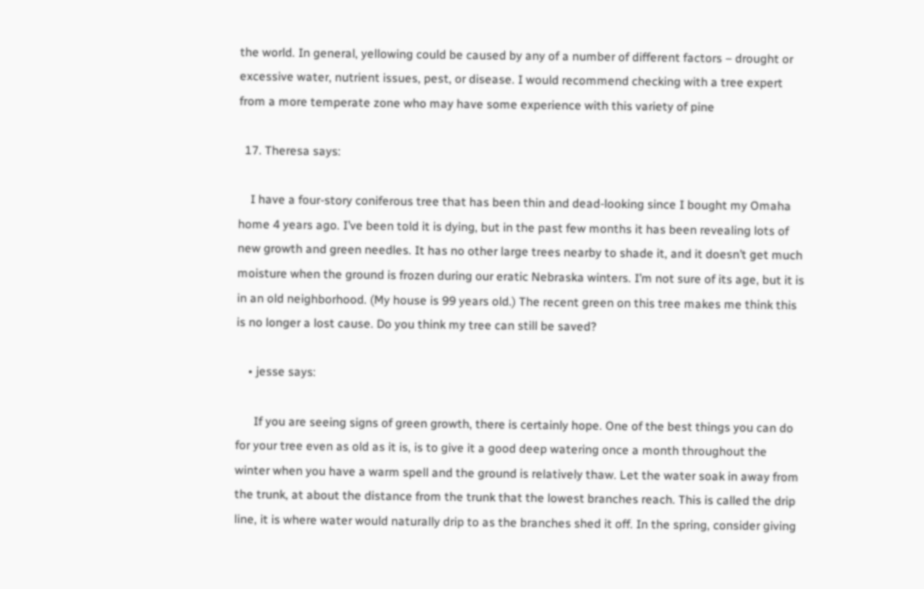the world. In general, yellowing could be caused by any of a number of different factors – drought or excessive water, nutrient issues, pest, or disease. I would recommend checking with a tree expert from a more temperate zone who may have some experience with this variety of pine

  17. Theresa says:

    I have a four-story coniferous tree that has been thin and dead-looking since I bought my Omaha home 4 years ago. I’ve been told it is dying, but in the past few months it has been revealing lots of new growth and green needles. It has no other large trees nearby to shade it, and it doesn’t get much moisture when the ground is frozen during our eratic Nebraska winters. I’m not sure of its age, but it is in an old neighborhood. (My house is 99 years old.) The recent green on this tree makes me think this is no longer a lost cause. Do you think my tree can still be saved?

    • jesse says:

      If you are seeing signs of green growth, there is certainly hope. One of the best things you can do for your tree even as old as it is, is to give it a good deep watering once a month throughout the winter when you have a warm spell and the ground is relatively thaw. Let the water soak in away from the trunk, at about the distance from the trunk that the lowest branches reach. This is called the drip line, it is where water would naturally drip to as the branches shed it off. In the spring, consider giving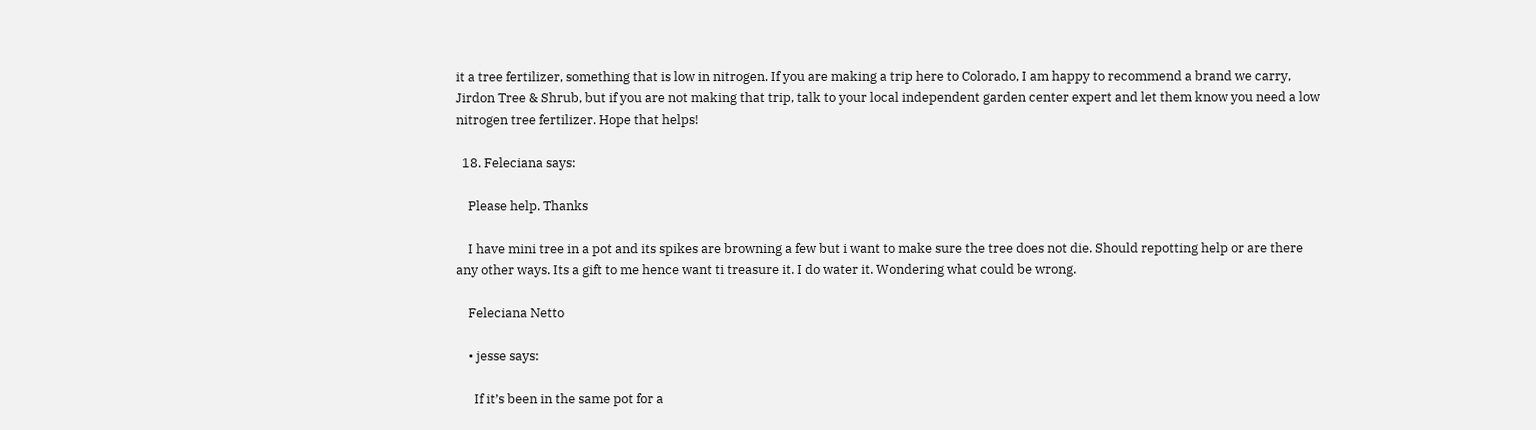it a tree fertilizer, something that is low in nitrogen. If you are making a trip here to Colorado, I am happy to recommend a brand we carry, Jirdon Tree & Shrub, but if you are not making that trip, talk to your local independent garden center expert and let them know you need a low nitrogen tree fertilizer. Hope that helps!

  18. Feleciana says:

    Please help. Thanks

    I have mini tree in a pot and its spikes are browning a few but i want to make sure the tree does not die. Should repotting help or are there any other ways. Its a gift to me hence want ti treasure it. I do water it. Wondering what could be wrong.

    Feleciana Netto

    • jesse says:

      If it’s been in the same pot for a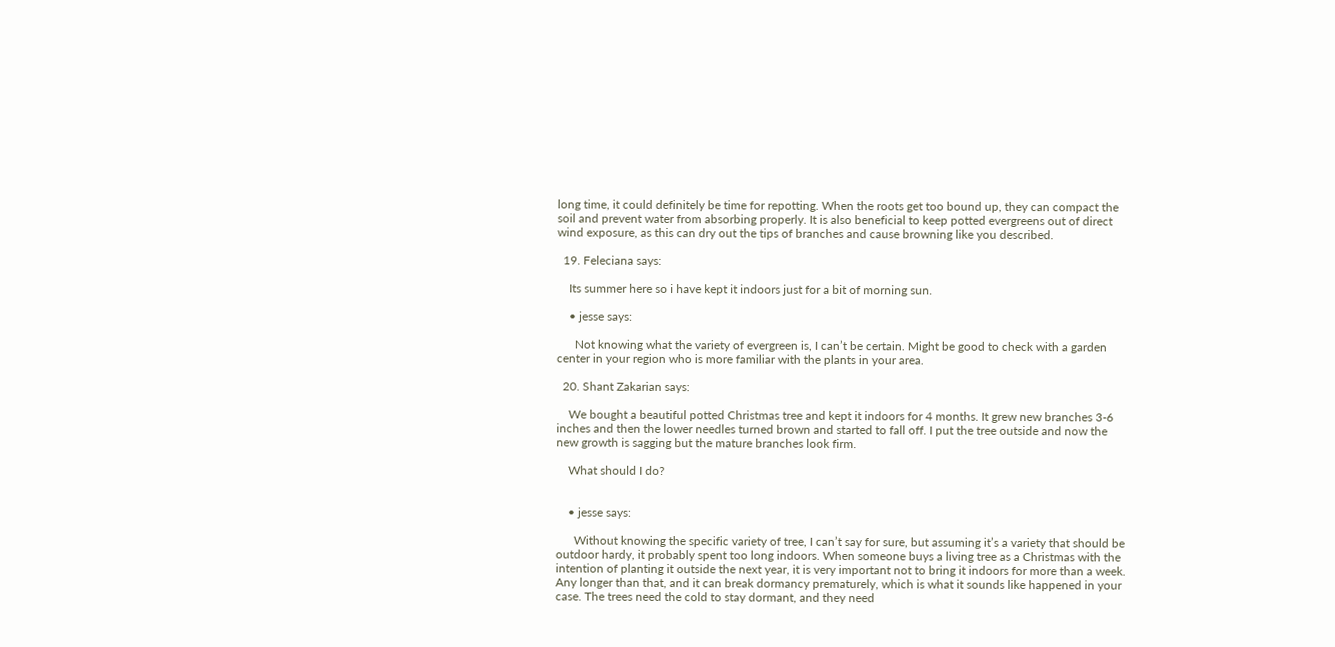long time, it could definitely be time for repotting. When the roots get too bound up, they can compact the soil and prevent water from absorbing properly. It is also beneficial to keep potted evergreens out of direct wind exposure, as this can dry out the tips of branches and cause browning like you described.

  19. Feleciana says:

    Its summer here so i have kept it indoors just for a bit of morning sun.

    • jesse says:

      Not knowing what the variety of evergreen is, I can’t be certain. Might be good to check with a garden center in your region who is more familiar with the plants in your area.

  20. Shant Zakarian says:

    We bought a beautiful potted Christmas tree and kept it indoors for 4 months. It grew new branches 3-6 inches and then the lower needles turned brown and started to fall off. I put the tree outside and now the new growth is sagging but the mature branches look firm.

    What should I do?


    • jesse says:

      Without knowing the specific variety of tree, I can’t say for sure, but assuming it’s a variety that should be outdoor hardy, it probably spent too long indoors. When someone buys a living tree as a Christmas with the intention of planting it outside the next year, it is very important not to bring it indoors for more than a week. Any longer than that, and it can break dormancy prematurely, which is what it sounds like happened in your case. The trees need the cold to stay dormant, and they need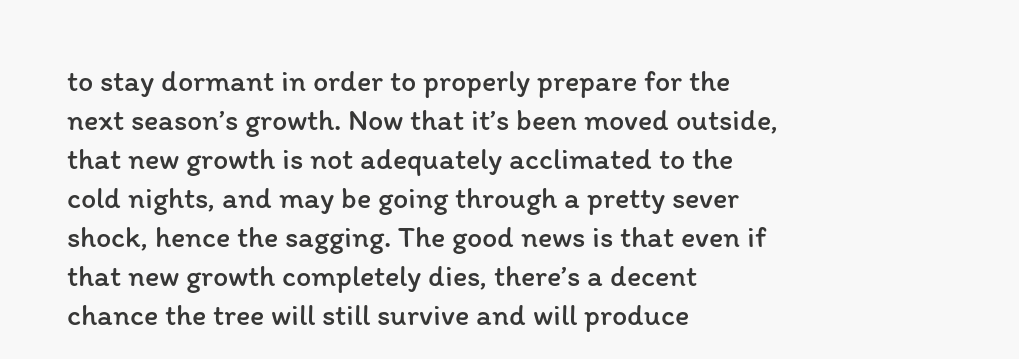to stay dormant in order to properly prepare for the next season’s growth. Now that it’s been moved outside, that new growth is not adequately acclimated to the cold nights, and may be going through a pretty sever shock, hence the sagging. The good news is that even if that new growth completely dies, there’s a decent chance the tree will still survive and will produce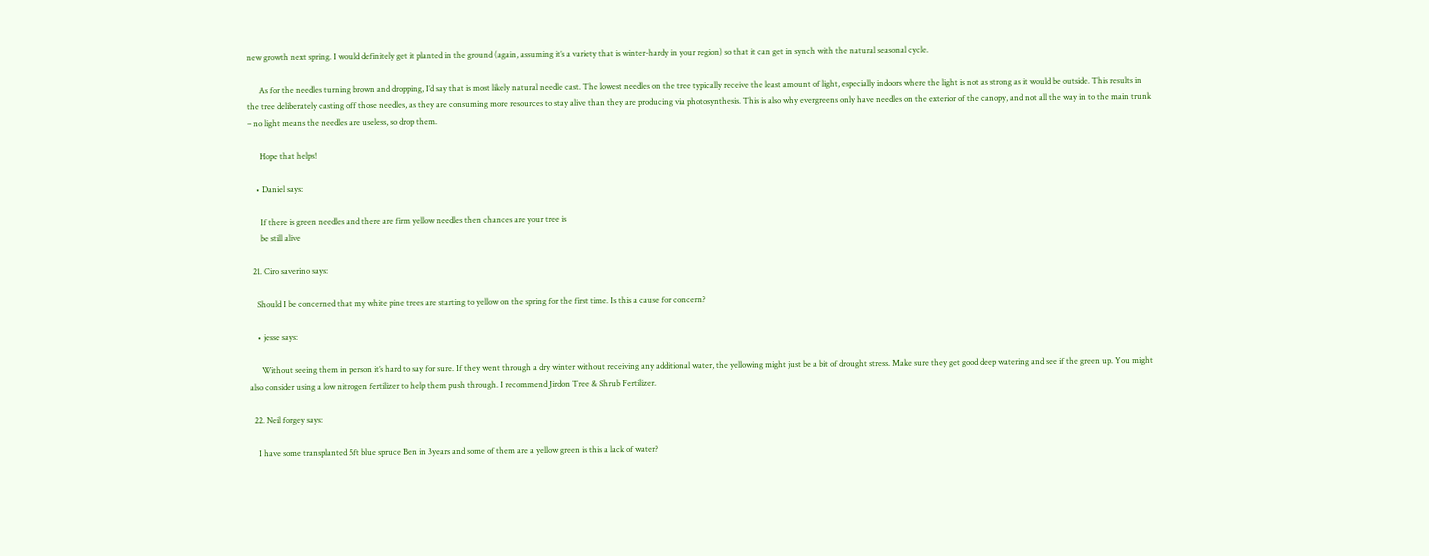new growth next spring. I would definitely get it planted in the ground (again, assuming it’s a variety that is winter-hardy in your region) so that it can get in synch with the natural seasonal cycle.

      As for the needles turning brown and dropping, I’d say that is most likely natural needle cast. The lowest needles on the tree typically receive the least amount of light, especially indoors where the light is not as strong as it would be outside. This results in the tree deliberately casting off those needles, as they are consuming more resources to stay alive than they are producing via photosynthesis. This is also why evergreens only have needles on the exterior of the canopy, and not all the way in to the main trunk – no light means the needles are useless, so drop them.

      Hope that helps!

    • Daniel says:

      If there is green needles and there are firm yellow needles then chances are your tree is
      be still alive

  21. Ciro saverino says:

    Should I be concerned that my white pine trees are starting to yellow on the spring for the first time. Is this a cause for concern?

    • jesse says:

      Without seeing them in person it’s hard to say for sure. If they went through a dry winter without receiving any additional water, the yellowing might just be a bit of drought stress. Make sure they get good deep watering and see if the green up. You might also consider using a low nitrogen fertilizer to help them push through. I recommend Jirdon Tree & Shrub Fertilizer.

  22. Neil forgey says:

    I have some transplanted 5ft blue spruce Ben in 3years and some of them are a yellow green is this a lack of water?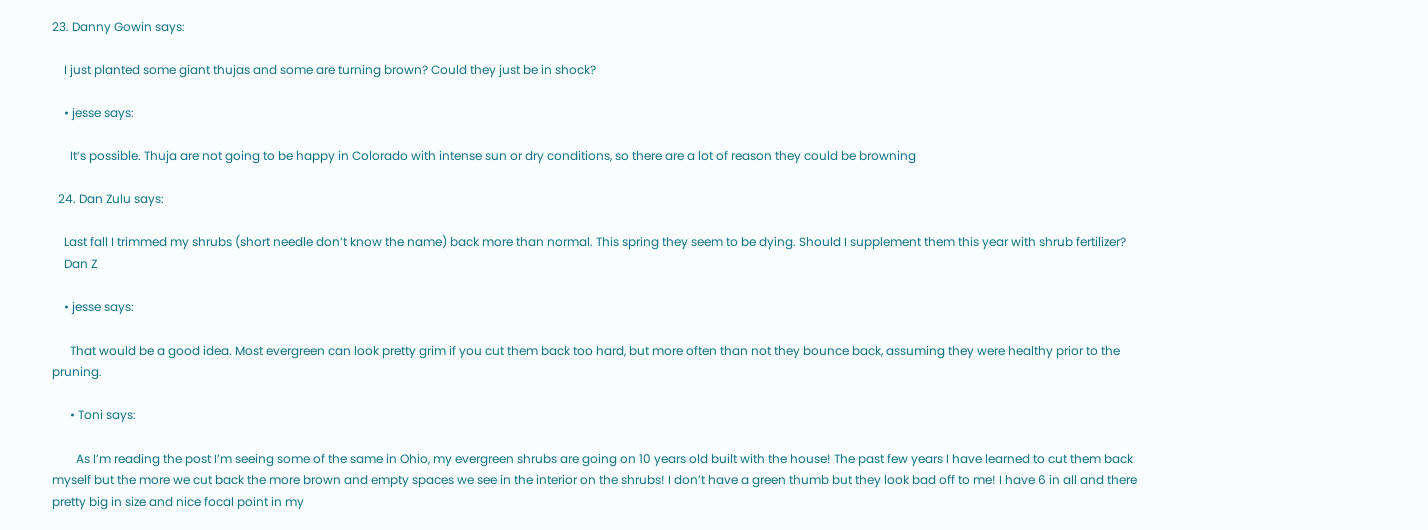23. Danny Gowin says:

    I just planted some giant thujas and some are turning brown? Could they just be in shock?

    • jesse says:

      It’s possible. Thuja are not going to be happy in Colorado with intense sun or dry conditions, so there are a lot of reason they could be browning

  24. Dan Zulu says:

    Last fall I trimmed my shrubs (short needle don’t know the name) back more than normal. This spring they seem to be dying. Should I supplement them this year with shrub fertilizer?
    Dan Z

    • jesse says:

      That would be a good idea. Most evergreen can look pretty grim if you cut them back too hard, but more often than not they bounce back, assuming they were healthy prior to the pruning.

      • Toni says:

        As I’m reading the post I’m seeing some of the same in Ohio, my evergreen shrubs are going on 10 years old built with the house! The past few years I have learned to cut them back myself but the more we cut back the more brown and empty spaces we see in the interior on the shrubs! I don’t have a green thumb but they look bad off to me! I have 6 in all and there pretty big in size and nice focal point in my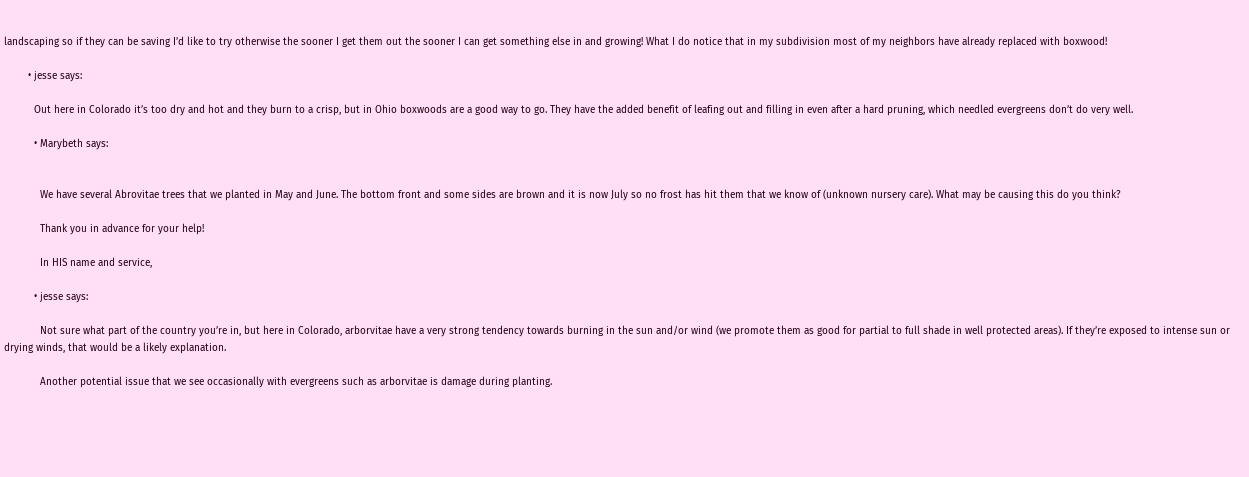landscaping so if they can be saving I’d like to try otherwise the sooner I get them out the sooner I can get something else in and growing! What I do notice that in my subdivision most of my neighbors have already replaced with boxwood!

        • jesse says:

          Out here in Colorado it’s too dry and hot and they burn to a crisp, but in Ohio boxwoods are a good way to go. They have the added benefit of leafing out and filling in even after a hard pruning, which needled evergreens don’t do very well.

          • Marybeth says:


            We have several Abrovitae trees that we planted in May and June. The bottom front and some sides are brown and it is now July so no frost has hit them that we know of (unknown nursery care). What may be causing this do you think?

            Thank you in advance for your help!

            In HIS name and service,

          • jesse says:

            Not sure what part of the country you’re in, but here in Colorado, arborvitae have a very strong tendency towards burning in the sun and/or wind (we promote them as good for partial to full shade in well protected areas). If they’re exposed to intense sun or drying winds, that would be a likely explanation.

            Another potential issue that we see occasionally with evergreens such as arborvitae is damage during planting.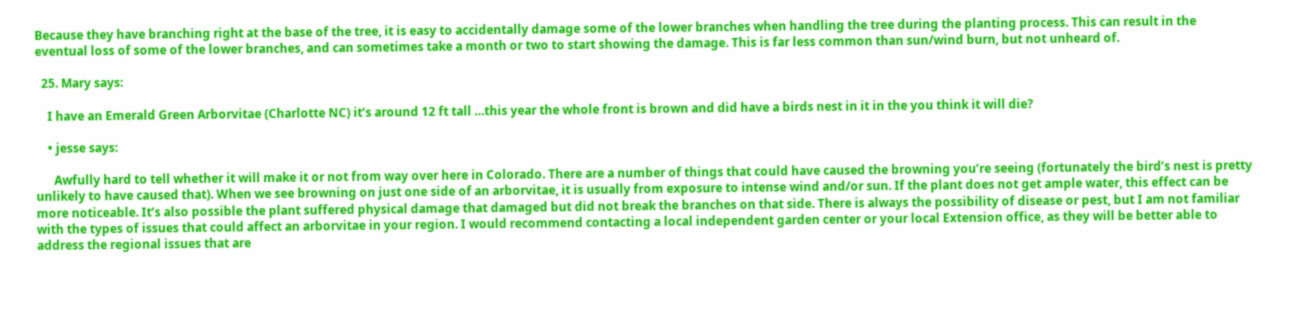Because they have branching right at the base of the tree, it is easy to accidentally damage some of the lower branches when handling the tree during the planting process. This can result in the eventual loss of some of the lower branches, and can sometimes take a month or two to start showing the damage. This is far less common than sun/wind burn, but not unheard of.

  25. Mary says:

    I have an Emerald Green Arborvitae (Charlotte NC) it’s around 12 ft tall …this year the whole front is brown and did have a birds nest in it in the you think it will die?

    • jesse says:

      Awfully hard to tell whether it will make it or not from way over here in Colorado. There are a number of things that could have caused the browning you’re seeing (fortunately the bird’s nest is pretty unlikely to have caused that). When we see browning on just one side of an arborvitae, it is usually from exposure to intense wind and/or sun. If the plant does not get ample water, this effect can be more noticeable. It’s also possible the plant suffered physical damage that damaged but did not break the branches on that side. There is always the possibility of disease or pest, but I am not familiar with the types of issues that could affect an arborvitae in your region. I would recommend contacting a local independent garden center or your local Extension office, as they will be better able to address the regional issues that are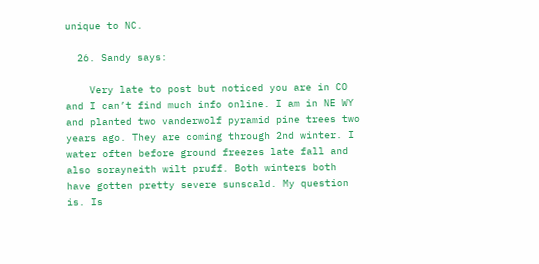unique to NC.

  26. Sandy says:

    Very late to post but noticed you are in CO and I can’t find much info online. I am in NE WY and planted two vanderwolf pyramid pine trees two years ago. They are coming through 2nd winter. I water often before ground freezes late fall and also sorayneith wilt pruff. Both winters both have gotten pretty severe sunscald. My question is. Is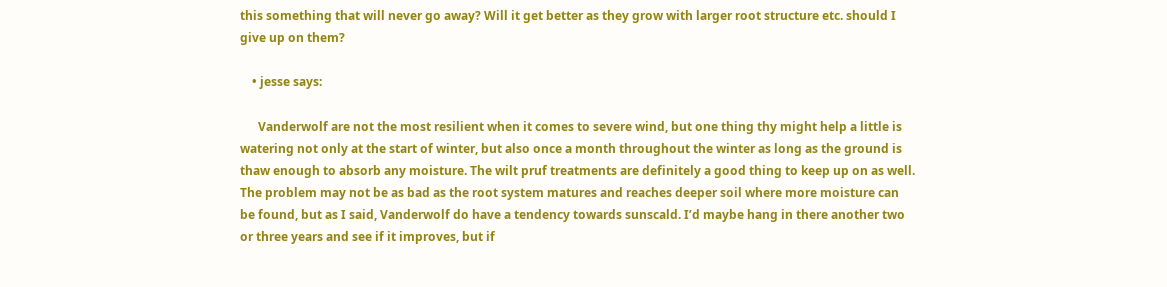this something that will never go away? Will it get better as they grow with larger root structure etc. should I give up on them?

    • jesse says:

      Vanderwolf are not the most resilient when it comes to severe wind, but one thing thy might help a little is watering not only at the start of winter, but also once a month throughout the winter as long as the ground is thaw enough to absorb any moisture. The wilt pruf treatments are definitely a good thing to keep up on as well. The problem may not be as bad as the root system matures and reaches deeper soil where more moisture can be found, but as I said, Vanderwolf do have a tendency towards sunscald. I’d maybe hang in there another two or three years and see if it improves, but if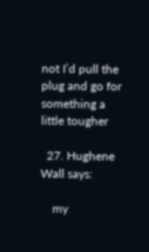not I’d pull the plug and go for something a little tougher

  27. Hughene Wall says:

    my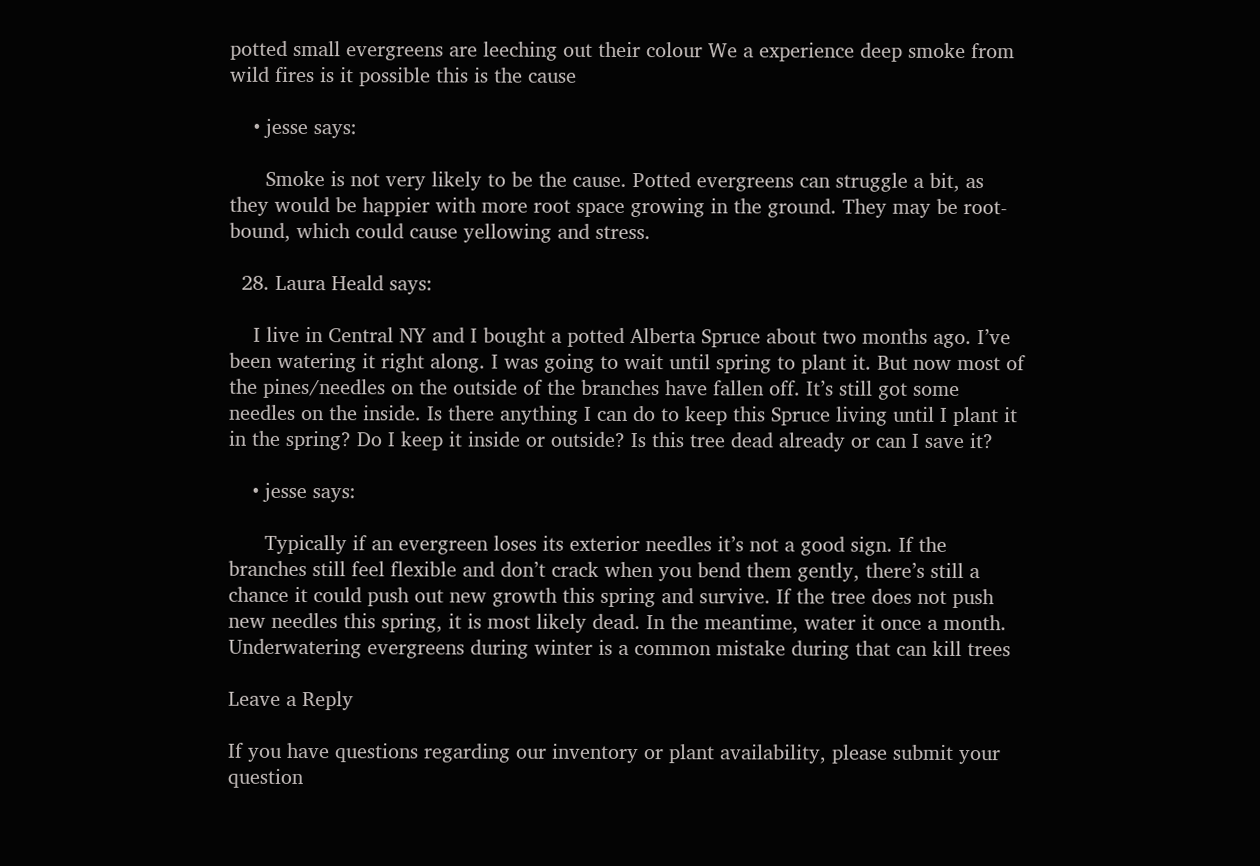potted small evergreens are leeching out their colour We a experience deep smoke from wild fires is it possible this is the cause

    • jesse says:

      Smoke is not very likely to be the cause. Potted evergreens can struggle a bit, as they would be happier with more root space growing in the ground. They may be root-bound, which could cause yellowing and stress.

  28. Laura Heald says:

    I live in Central NY and I bought a potted Alberta Spruce about two months ago. I’ve been watering it right along. I was going to wait until spring to plant it. But now most of the pines/needles on the outside of the branches have fallen off. It’s still got some needles on the inside. Is there anything I can do to keep this Spruce living until I plant it in the spring? Do I keep it inside or outside? Is this tree dead already or can I save it?

    • jesse says:

      Typically if an evergreen loses its exterior needles it’s not a good sign. If the branches still feel flexible and don’t crack when you bend them gently, there’s still a chance it could push out new growth this spring and survive. If the tree does not push new needles this spring, it is most likely dead. In the meantime, water it once a month. Underwatering evergreens during winter is a common mistake during that can kill trees

Leave a Reply

If you have questions regarding our inventory or plant availability, please submit your question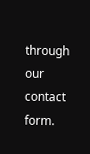through our contact form.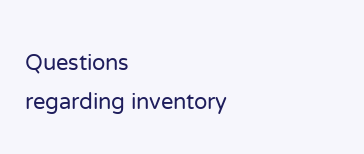Questions regarding inventory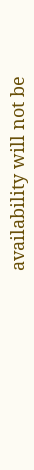availability will not be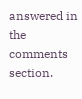answered in the comments section.